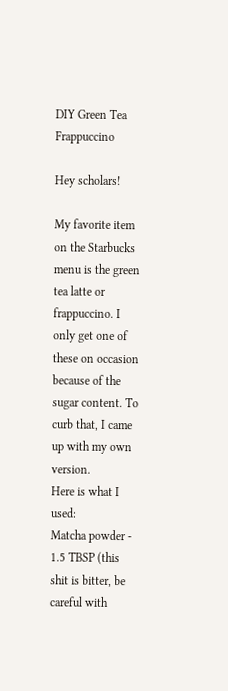DIY Green Tea Frappuccino

Hey scholars!

My favorite item on the Starbucks menu is the green tea latte or frappuccino. I only get one of these on occasion because of the sugar content. To curb that, I came up with my own version.
Here is what I used:
Matcha powder - 1.5 TBSP (this shit is bitter, be careful with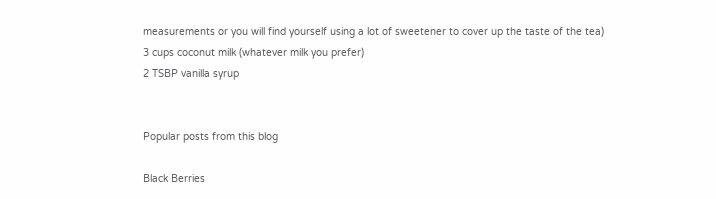measurements or you will find yourself using a lot of sweetener to cover up the taste of the tea)
3 cups coconut milk (whatever milk you prefer)
2 TSBP vanilla syrup


Popular posts from this blog

Black Berries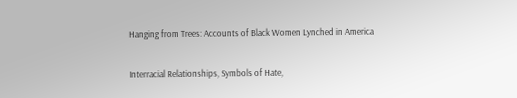Hanging from Trees: Accounts of Black Women Lynched in America

Interracial Relationships, Symbols of Hate,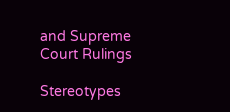and Supreme Court Rulings

Stereotypes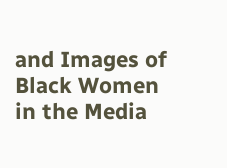and Images of Black Women in the Media